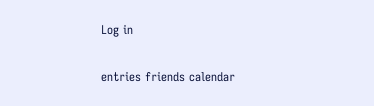Log in

entries friends calendar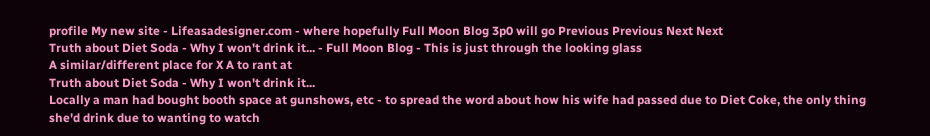profile My new site - Lifeasadesigner.com - where hopefully Full Moon Blog 3p0 will go Previous Previous Next Next
Truth about Diet Soda - Why I won't drink it... - Full Moon Blog - This is just through the looking glass
A similar/different place for X A to rant at
Truth about Diet Soda - Why I won't drink it...
Locally a man had bought booth space at gunshows, etc - to spread the word about how his wife had passed due to Diet Coke, the only thing she'd drink due to wanting to watch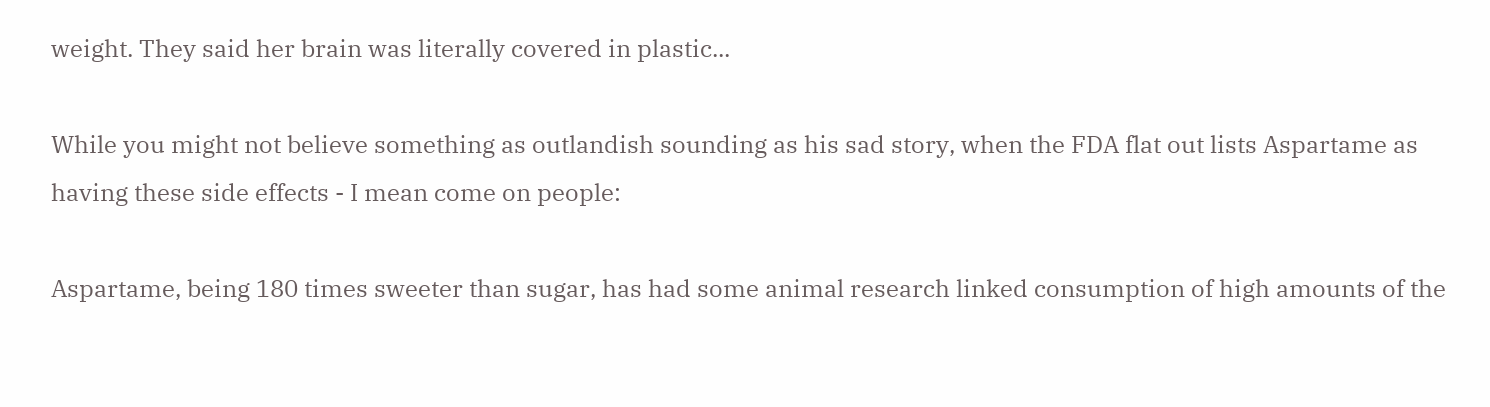weight. They said her brain was literally covered in plastic...

While you might not believe something as outlandish sounding as his sad story, when the FDA flat out lists Aspartame as having these side effects - I mean come on people:

Aspartame, being 180 times sweeter than sugar, has had some animal research linked consumption of high amounts of the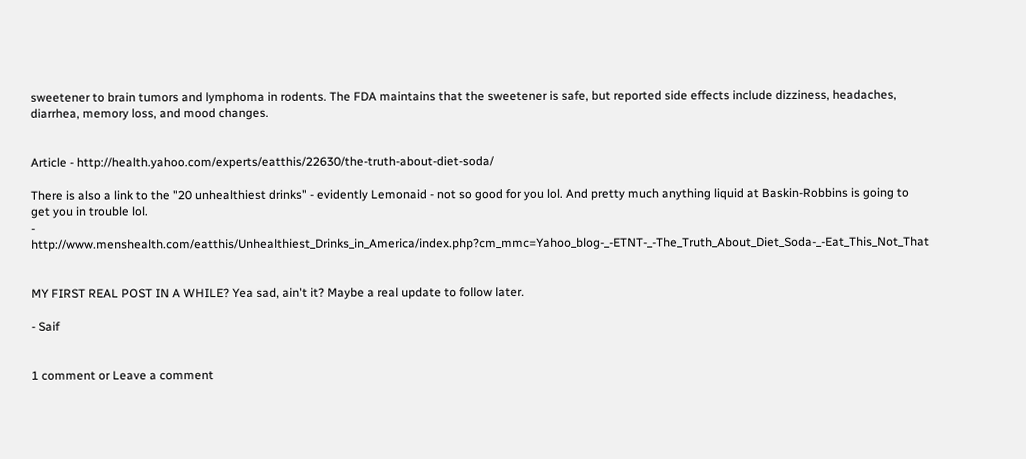sweetener to brain tumors and lymphoma in rodents. The FDA maintains that the sweetener is safe, but reported side effects include dizziness, headaches, diarrhea, memory loss, and mood changes.


Article - http://health.yahoo.com/experts/eatthis/22630/the-truth-about-diet-soda/

There is also a link to the "20 unhealthiest drinks" - evidently Lemonaid - not so good for you lol. And pretty much anything liquid at Baskin-Robbins is going to get you in trouble lol.
- http://www.menshealth.com/eatthis/Unhealthiest_Drinks_in_America/index.php?cm_mmc=Yahoo_blog-_-ETNT-_-The_Truth_About_Diet_Soda-_-Eat_This_Not_That


MY FIRST REAL POST IN A WHILE? Yea sad, ain't it? Maybe a real update to follow later.

- Saif


1 comment or Leave a comment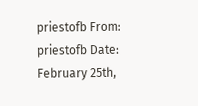priestofb From: priestofb Date: February 25th,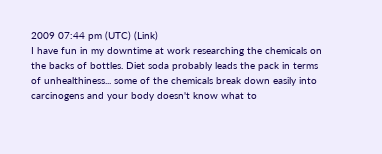2009 07:44 pm (UTC) (Link)
I have fun in my downtime at work researching the chemicals on the backs of bottles. Diet soda probably leads the pack in terms of unhealthiness... some of the chemicals break down easily into carcinogens and your body doesn't know what to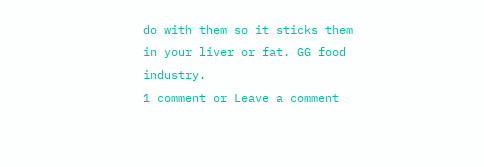do with them so it sticks them in your liver or fat. GG food industry.
1 comment or Leave a comment